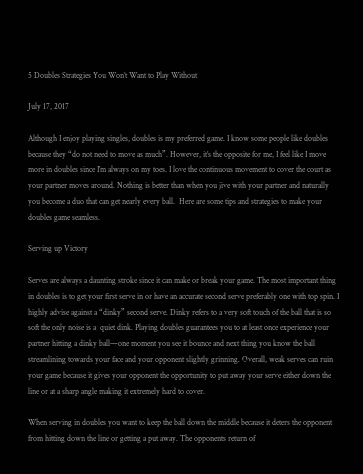5 Doubles Strategies You Won’t Want to Play Without

July 17, 2017

Although I enjoy playing singles, doubles is my preferred game. I know some people like doubles because they “do not need to move as much”. However, it’s the opposite for me, I feel like I move more in doubles since I’m always on my toes. I love the continuous movement to cover the court as your partner moves around. Nothing is better than when you jive with your partner and naturally you become a duo that can get nearly every ball.  Here are some tips and strategies to make your doubles game seamless.

Serving up Victory

Serves are always a daunting stroke since it can make or break your game. The most important thing in doubles is to get your first serve in or have an accurate second serve preferably one with top spin. I highly advise against a “dinky” second serve. Dinky refers to a very soft touch of the ball that is so soft the only noise is a  quiet dink. Playing doubles guarantees you to at least once experience your partner hitting a dinky ball—one moment you see it bounce and next thing you know the ball streamlining towards your face and your opponent slightly grinning. Overall, weak serves can ruin your game because it gives your opponent the opportunity to put away your serve either down the line or at a sharp angle making it extremely hard to cover.

When serving in doubles you want to keep the ball down the middle because it deters the opponent from hitting down the line or getting a put away. The opponents return of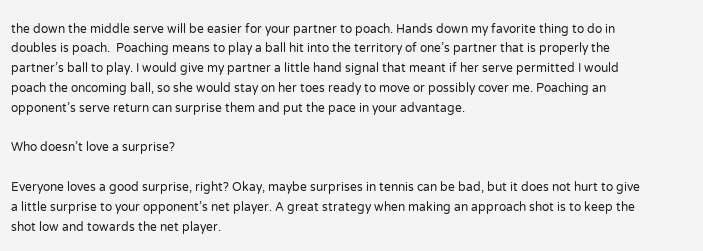the down the middle serve will be easier for your partner to poach. Hands down my favorite thing to do in doubles is poach.  Poaching means to play a ball hit into the territory of one’s partner that is properly the partner’s ball to play. I would give my partner a little hand signal that meant if her serve permitted I would poach the oncoming ball, so she would stay on her toes ready to move or possibly cover me. Poaching an opponent’s serve return can surprise them and put the pace in your advantage.

Who doesn’t love a surprise?

Everyone loves a good surprise, right? Okay, maybe surprises in tennis can be bad, but it does not hurt to give a little surprise to your opponent’s net player. A great strategy when making an approach shot is to keep the shot low and towards the net player.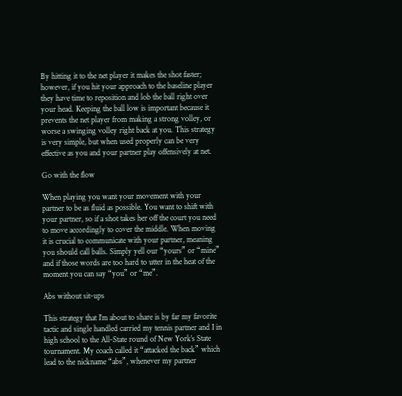By hitting it to the net player it makes the shot faster; however, if you hit your approach to the baseline player they have time to reposition and lob the ball right over your head. Keeping the ball low is important because it prevents the net player from making a strong volley, or worse a swinging volley right back at you. This strategy is very simple, but when used properly can be very effective as you and your partner play offensively at net.

Go with the flow

When playing you want your movement with your partner to be as fluid as possible. You want to shift with your partner, so if a shot takes her off the court you need to move accordingly to cover the middle. When moving it is crucial to communicate with your partner, meaning you should call balls. Simply yell our “yours” or “mine” and if those words are too hard to utter in the heat of the moment you can say “you” or “me”.

Abs without sit-ups

This strategy that I’m about to share is by far my favorite tactic and single handled carried my tennis partner and I in high school to the All-State round of New York’s State tournament. My coach called it “attacked the back” which lead to the nickname “abs”, whenever my partner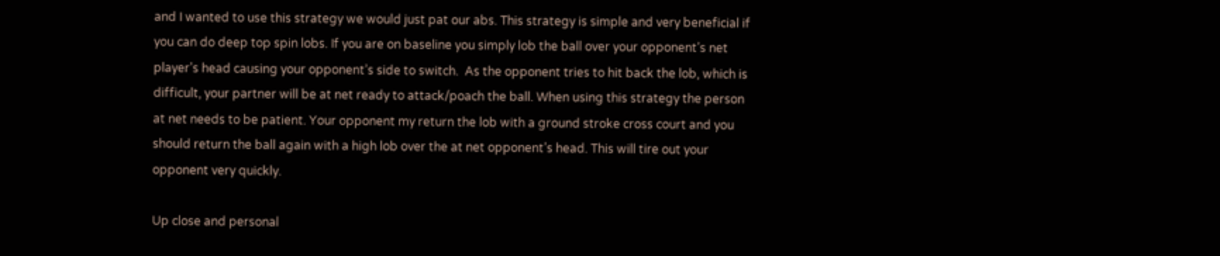and I wanted to use this strategy we would just pat our abs. This strategy is simple and very beneficial if you can do deep top spin lobs. If you are on baseline you simply lob the ball over your opponent’s net player’s head causing your opponent’s side to switch.  As the opponent tries to hit back the lob, which is difficult, your partner will be at net ready to attack/poach the ball. When using this strategy the person at net needs to be patient. Your opponent my return the lob with a ground stroke cross court and you should return the ball again with a high lob over the at net opponent’s head. This will tire out your opponent very quickly.

Up close and personal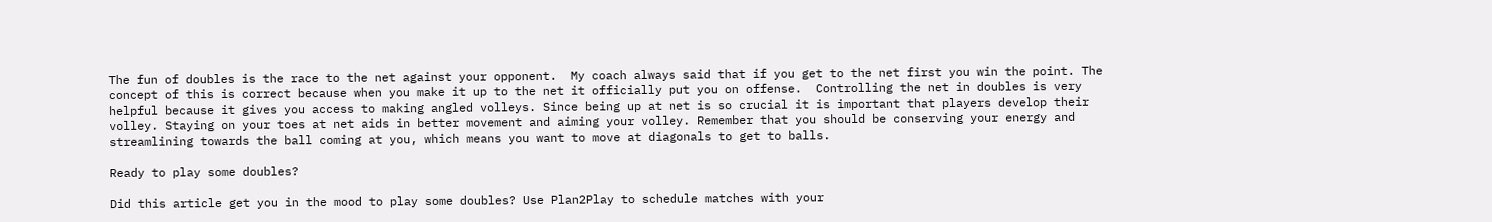The fun of doubles is the race to the net against your opponent.  My coach always said that if you get to the net first you win the point. The concept of this is correct because when you make it up to the net it officially put you on offense.  Controlling the net in doubles is very helpful because it gives you access to making angled volleys. Since being up at net is so crucial it is important that players develop their volley. Staying on your toes at net aids in better movement and aiming your volley. Remember that you should be conserving your energy and streamlining towards the ball coming at you, which means you want to move at diagonals to get to balls.

Ready to play some doubles?

Did this article get you in the mood to play some doubles? Use Plan2Play to schedule matches with your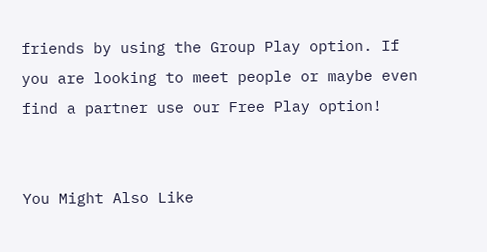friends by using the Group Play option. If you are looking to meet people or maybe even find a partner use our Free Play option!


You Might Also Like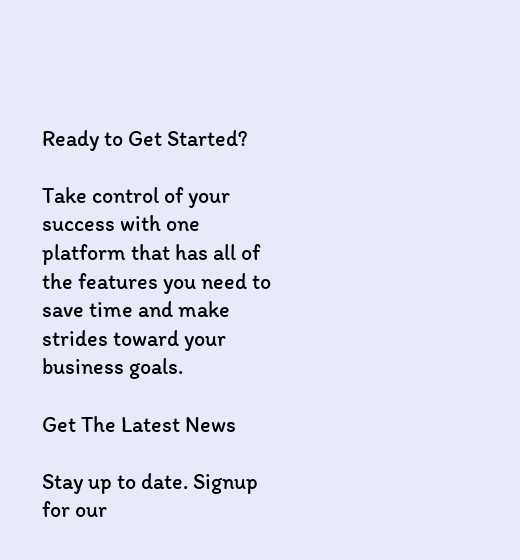Ready to Get Started?

Take control of your success with one platform that has all of the features you need to save time and make strides toward your business goals.

Get The Latest News

Stay up to date. Signup for our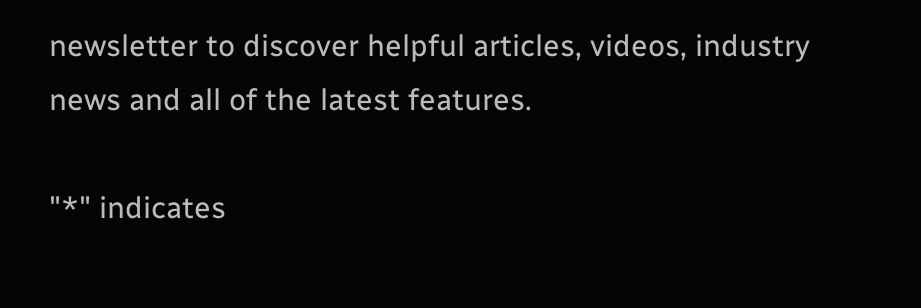newsletter to discover helpful articles, videos, industry news and all of the latest features.

"*" indicates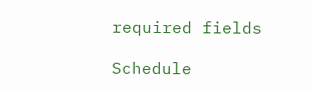required fields

Schedule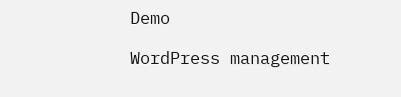Demo

WordPress management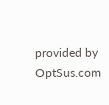provided by OptSus.com